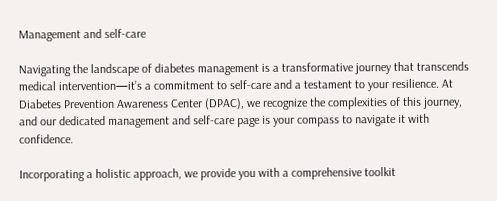Management and self-care

Navigating the landscape of diabetes management is a transformative journey that transcends medical intervention—it’s a commitment to self-care and a testament to your resilience. At Diabetes Prevention Awareness Center (DPAC), we recognize the complexities of this journey, and our dedicated management and self-care page is your compass to navigate it with confidence.

Incorporating a holistic approach, we provide you with a comprehensive toolkit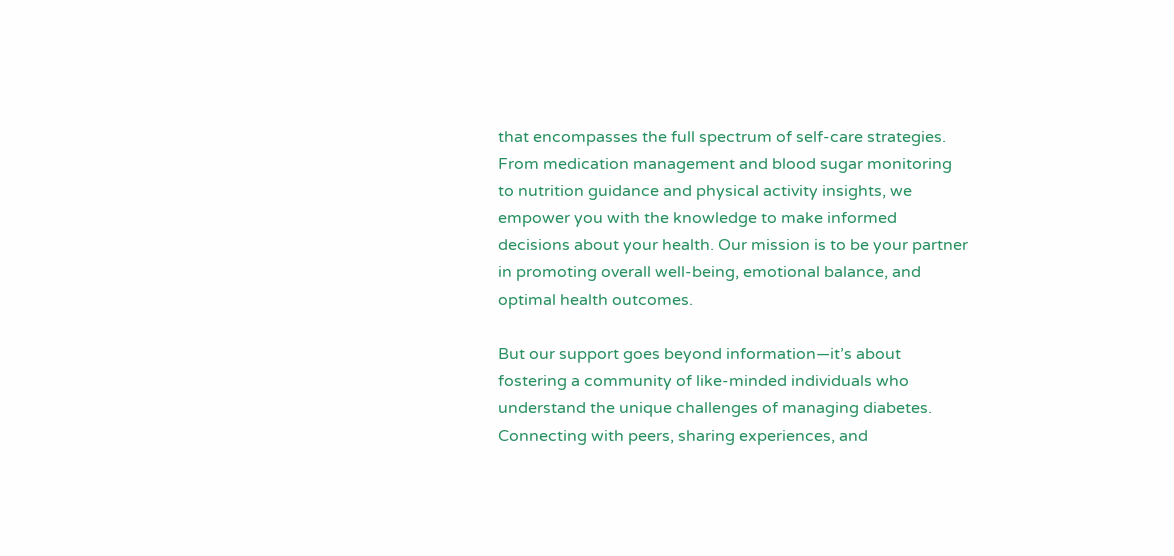that encompasses the full spectrum of self-care strategies. From medication management and blood sugar monitoring to nutrition guidance and physical activity insights, we empower you with the knowledge to make informed decisions about your health. Our mission is to be your partner in promoting overall well-being, emotional balance, and optimal health outcomes.

But our support goes beyond information—it’s about fostering a community of like-minded individuals who understand the unique challenges of managing diabetes. Connecting with peers, sharing experiences, and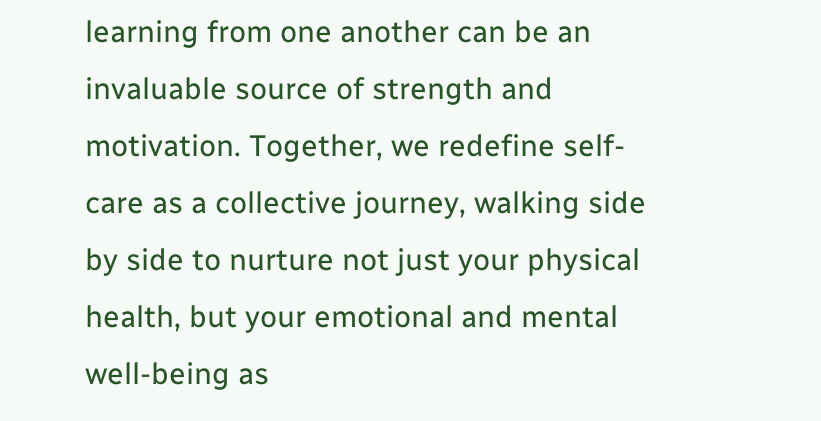learning from one another can be an invaluable source of strength and motivation. Together, we redefine self-care as a collective journey, walking side by side to nurture not just your physical health, but your emotional and mental well-being as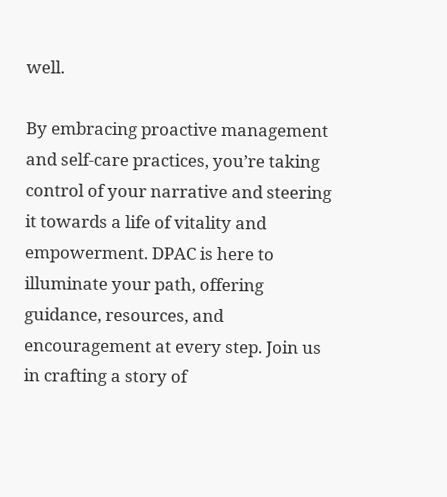well.

By embracing proactive management and self-care practices, you’re taking control of your narrative and steering it towards a life of vitality and empowerment. DPAC is here to illuminate your path, offering guidance, resources, and encouragement at every step. Join us in crafting a story of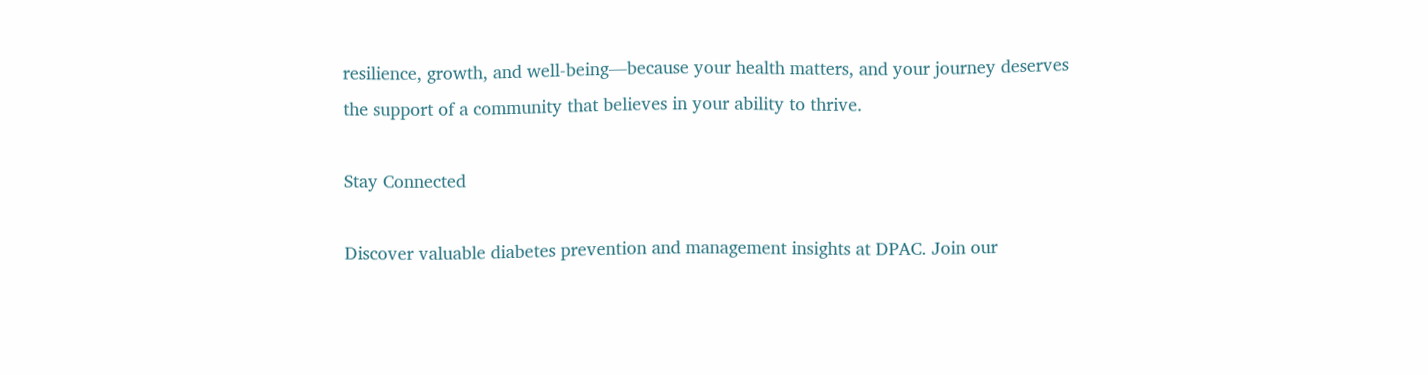resilience, growth, and well-being—because your health matters, and your journey deserves the support of a community that believes in your ability to thrive.

Stay Connected

Discover valuable diabetes prevention and management insights at DPAC. Join our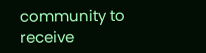community to receive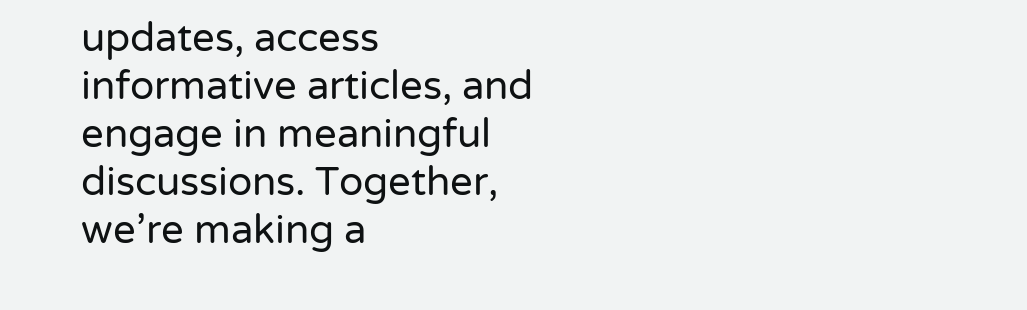updates, access informative articles, and engage in meaningful discussions. Together, we’re making a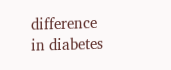difference in diabetes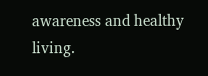awareness and healthy living.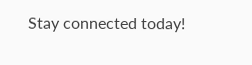Stay connected today!